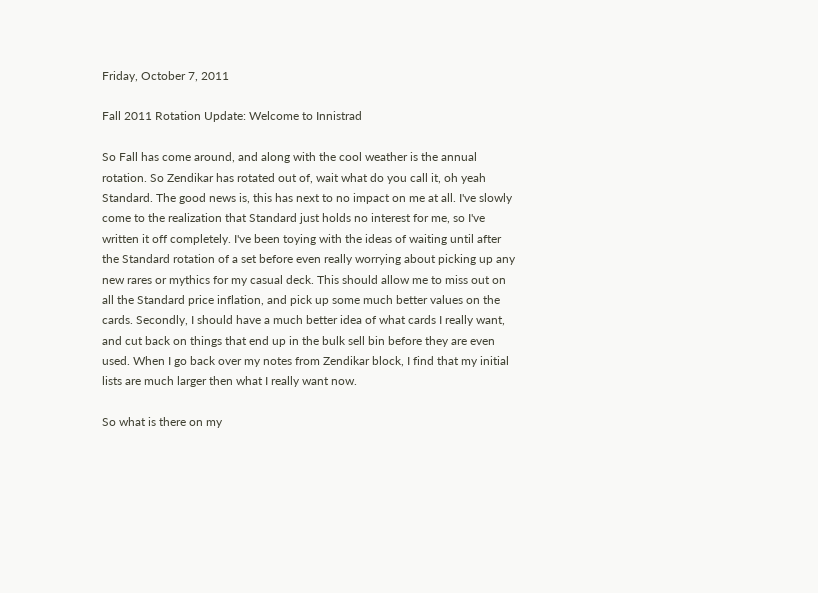Friday, October 7, 2011

Fall 2011 Rotation Update: Welcome to Innistrad

So Fall has come around, and along with the cool weather is the annual rotation. So Zendikar has rotated out of, wait what do you call it, oh yeah Standard. The good news is, this has next to no impact on me at all. I've slowly come to the realization that Standard just holds no interest for me, so I've written it off completely. I've been toying with the ideas of waiting until after the Standard rotation of a set before even really worrying about picking up any new rares or mythics for my casual deck. This should allow me to miss out on all the Standard price inflation, and pick up some much better values on the cards. Secondly, I should have a much better idea of what cards I really want, and cut back on things that end up in the bulk sell bin before they are even used. When I go back over my notes from Zendikar block, I find that my initial lists are much larger then what I really want now.

So what is there on my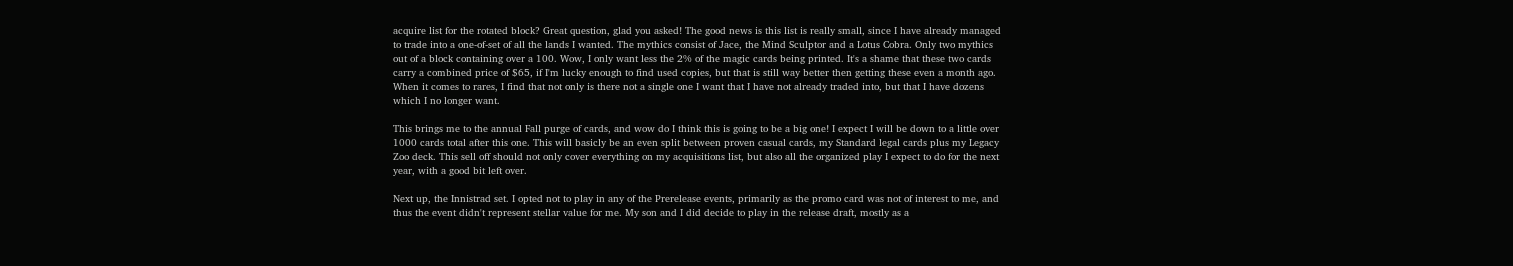acquire list for the rotated block? Great question, glad you asked! The good news is this list is really small, since I have already managed to trade into a one-of-set of all the lands I wanted. The mythics consist of Jace, the Mind Sculptor and a Lotus Cobra. Only two mythics out of a block containing over a 100. Wow, I only want less the 2% of the magic cards being printed. It's a shame that these two cards carry a combined price of $65, if I'm lucky enough to find used copies, but that is still way better then getting these even a month ago. When it comes to rares, I find that not only is there not a single one I want that I have not already traded into, but that I have dozens which I no longer want.

This brings me to the annual Fall purge of cards, and wow do I think this is going to be a big one! I expect I will be down to a little over 1000 cards total after this one. This will basicly be an even split between proven casual cards, my Standard legal cards plus my Legacy Zoo deck. This sell off should not only cover everything on my acquisitions list, but also all the organized play I expect to do for the next year, with a good bit left over.

Next up, the Innistrad set. I opted not to play in any of the Prerelease events, primarily as the promo card was not of interest to me, and thus the event didn't represent stellar value for me. My son and I did decide to play in the release draft, mostly as a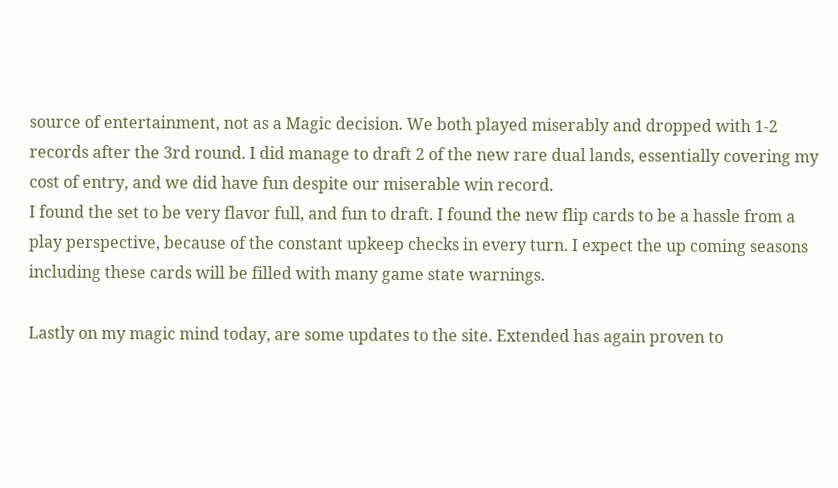source of entertainment, not as a Magic decision. We both played miserably and dropped with 1-2 records after the 3rd round. I did manage to draft 2 of the new rare dual lands, essentially covering my cost of entry, and we did have fun despite our miserable win record.
I found the set to be very flavor full, and fun to draft. I found the new flip cards to be a hassle from a play perspective, because of the constant upkeep checks in every turn. I expect the up coming seasons including these cards will be filled with many game state warnings.

Lastly on my magic mind today, are some updates to the site. Extended has again proven to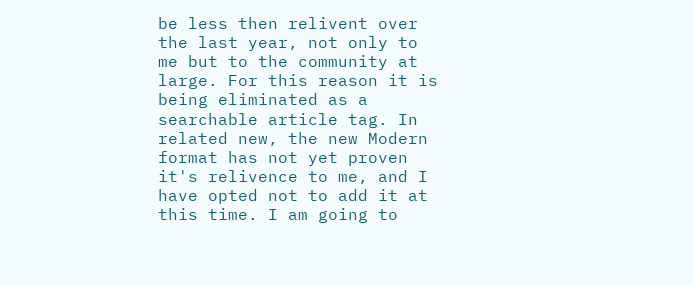be less then relivent over the last year, not only to me but to the community at large. For this reason it is being eliminated as a searchable article tag. In related new, the new Modern format has not yet proven it's relivence to me, and I have opted not to add it at this time. I am going to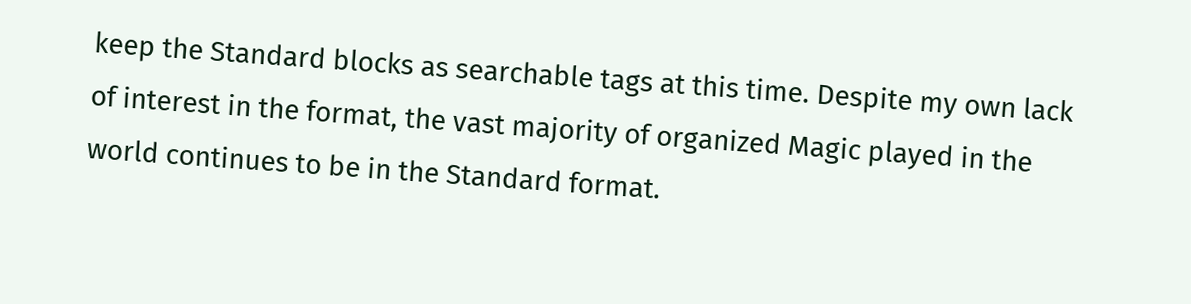keep the Standard blocks as searchable tags at this time. Despite my own lack of interest in the format, the vast majority of organized Magic played in the world continues to be in the Standard format.